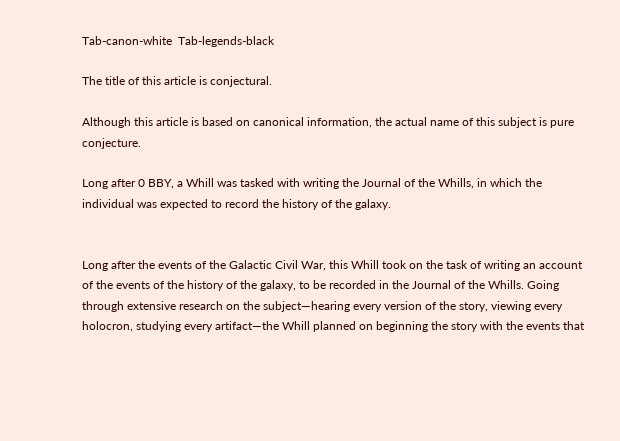Tab-canon-white  Tab-legends-black

The title of this article is conjectural.

Although this article is based on canonical information, the actual name of this subject is pure conjecture.

Long after 0 BBY, a Whill was tasked with writing the Journal of the Whills, in which the individual was expected to record the history of the galaxy.


Long after the events of the Galactic Civil War, this Whill took on the task of writing an account of the events of the history of the galaxy, to be recorded in the Journal of the Whills. Going through extensive research on the subject—hearing every version of the story, viewing every holocron, studying every artifact—the Whill planned on beginning the story with the events that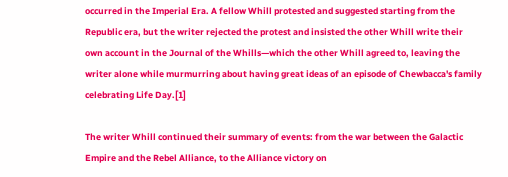occurred in the Imperial Era. A fellow Whill protested and suggested starting from the Republic era, but the writer rejected the protest and insisted the other Whill write their own account in the Journal of the Whills—which the other Whill agreed to, leaving the writer alone while murmurring about having great ideas of an episode of Chewbacca's family celebrating Life Day.[1]

The writer Whill continued their summary of events: from the war between the Galactic Empire and the Rebel Alliance, to the Alliance victory on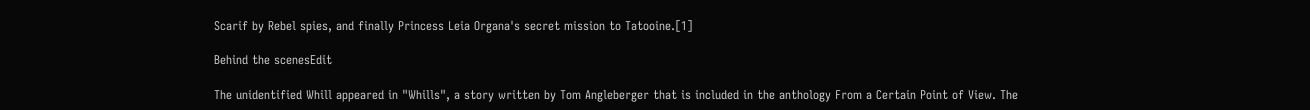Scarif by Rebel spies, and finally Princess Leia Organa's secret mission to Tatooine.[1]

Behind the scenesEdit

The unidentified Whill appeared in "Whills", a story written by Tom Angleberger that is included in the anthology From a Certain Point of View. The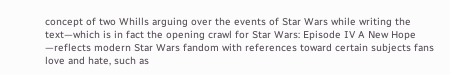concept of two Whills arguing over the events of Star Wars while writing the text—which is in fact the opening crawl for Star Wars: Episode IV A New Hope —reflects modern Star Wars fandom with references toward certain subjects fans love and hate, such as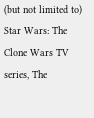(but not limited to) Star Wars: The Clone Wars TV series, The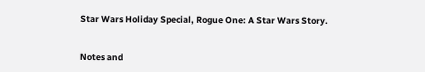Star Wars Holiday Special, Rogue One: A Star Wars Story.


Notes and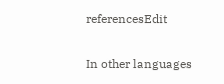referencesEdit

In other languages